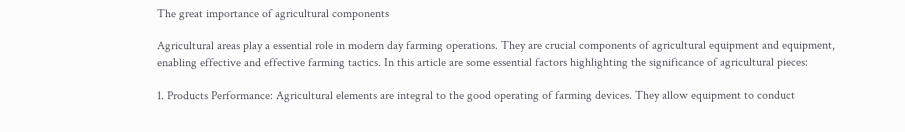The great importance of agricultural components

Agricultural areas play a essential role in modern day farming operations. They are crucial components of agricultural equipment and equipment, enabling effective and effective farming tactics. In this article are some essential factors highlighting the significance of agricultural pieces:

1. Products Performance: Agricultural elements are integral to the good operating of farming devices. They allow equipment to conduct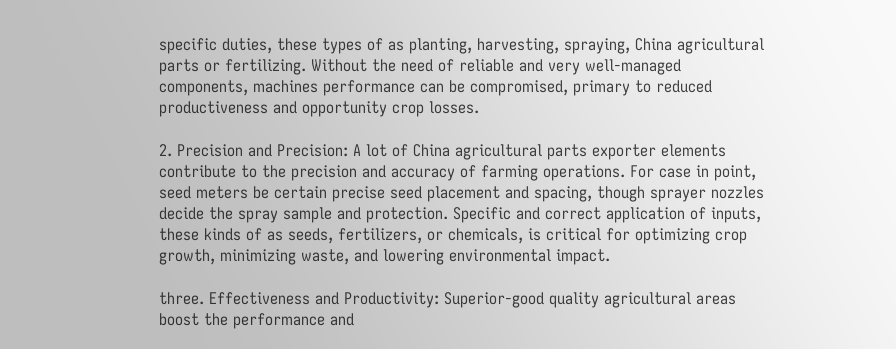specific duties, these types of as planting, harvesting, spraying, China agricultural parts or fertilizing. Without the need of reliable and very well-managed components, machines performance can be compromised, primary to reduced productiveness and opportunity crop losses.

2. Precision and Precision: A lot of China agricultural parts exporter elements contribute to the precision and accuracy of farming operations. For case in point, seed meters be certain precise seed placement and spacing, though sprayer nozzles decide the spray sample and protection. Specific and correct application of inputs, these kinds of as seeds, fertilizers, or chemicals, is critical for optimizing crop growth, minimizing waste, and lowering environmental impact.

three. Effectiveness and Productivity: Superior-good quality agricultural areas boost the performance and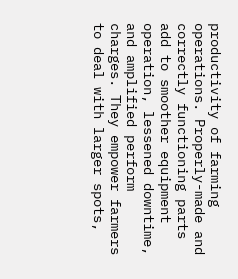productivity of farming operations. Properly-made and correctly functioning parts add to smoother equipment operation, lessened downtime, and amplified perform charges. They empower farmers to deal with larger spots,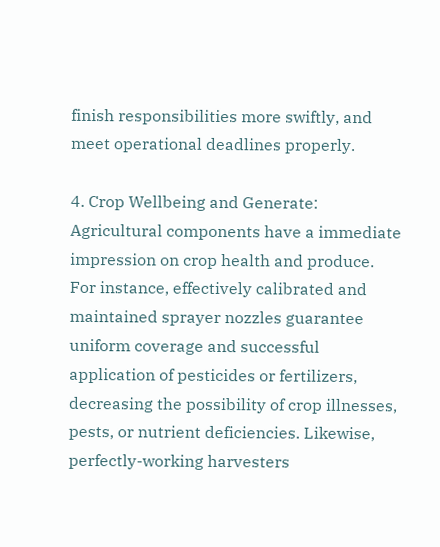finish responsibilities more swiftly, and meet operational deadlines properly.

4. Crop Wellbeing and Generate: Agricultural components have a immediate impression on crop health and produce. For instance, effectively calibrated and maintained sprayer nozzles guarantee uniform coverage and successful application of pesticides or fertilizers, decreasing the possibility of crop illnesses, pests, or nutrient deficiencies. Likewise, perfectly-working harvesters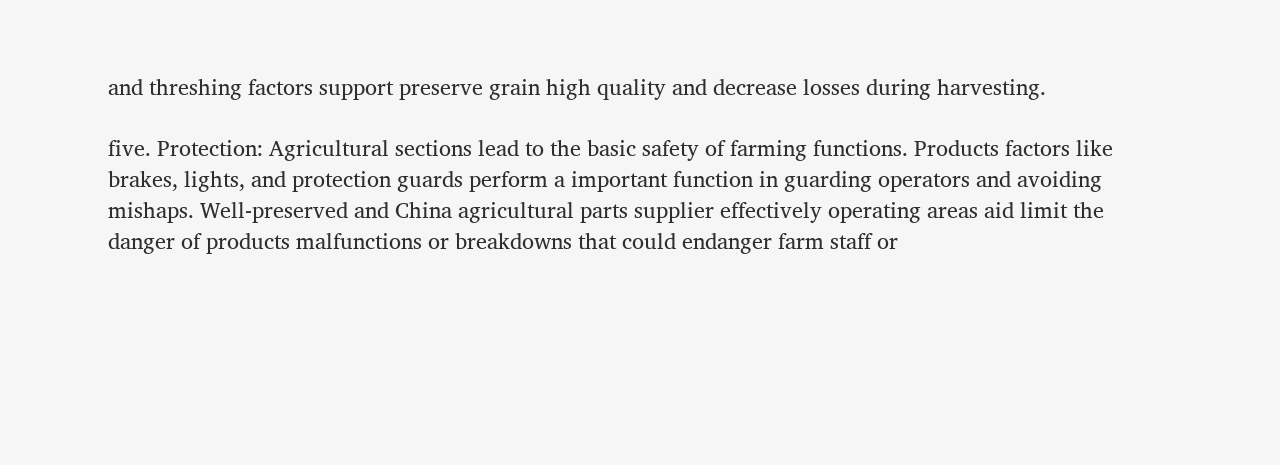and threshing factors support preserve grain high quality and decrease losses during harvesting.

five. Protection: Agricultural sections lead to the basic safety of farming functions. Products factors like brakes, lights, and protection guards perform a important function in guarding operators and avoiding mishaps. Well-preserved and China agricultural parts supplier effectively operating areas aid limit the danger of products malfunctions or breakdowns that could endanger farm staff or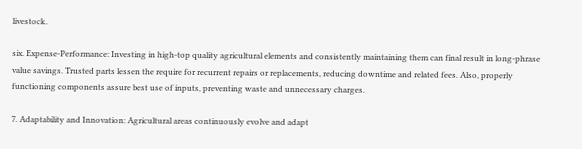livestock.

six. Expense-Performance: Investing in high-top quality agricultural elements and consistently maintaining them can final result in long-phrase value savings. Trusted parts lessen the require for recurrent repairs or replacements, reducing downtime and related fees. Also, properly functioning components assure best use of inputs, preventing waste and unnecessary charges.

7. Adaptability and Innovation: Agricultural areas continuously evolve and adapt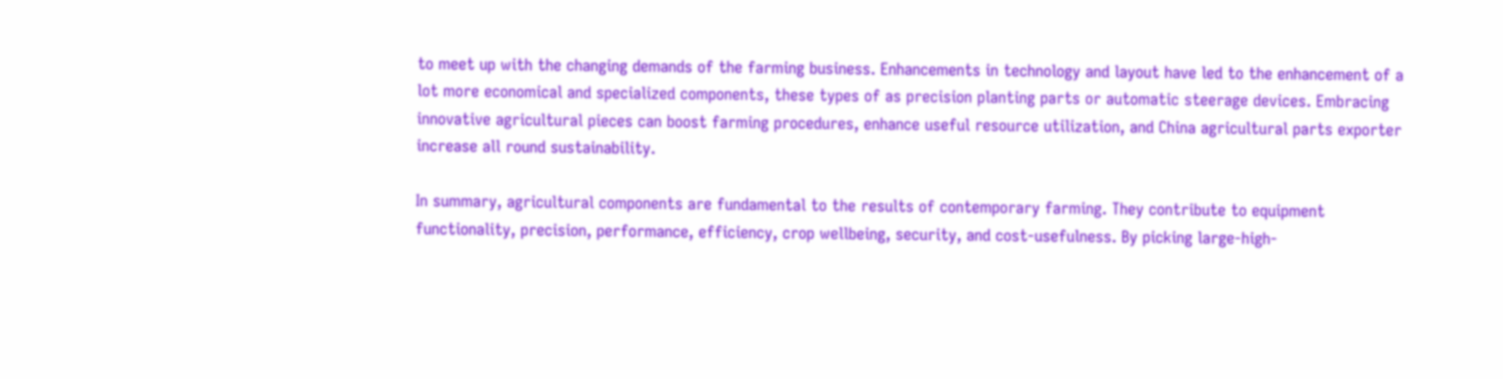to meet up with the changing demands of the farming business. Enhancements in technology and layout have led to the enhancement of a lot more economical and specialized components, these types of as precision planting parts or automatic steerage devices. Embracing innovative agricultural pieces can boost farming procedures, enhance useful resource utilization, and China agricultural parts exporter increase all round sustainability.

In summary, agricultural components are fundamental to the results of contemporary farming. They contribute to equipment functionality, precision, performance, efficiency, crop wellbeing, security, and cost-usefulness. By picking large-high-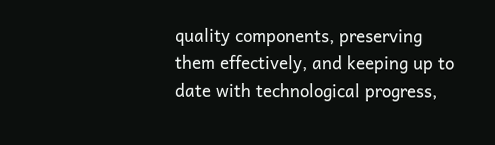quality components, preserving them effectively, and keeping up to date with technological progress,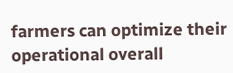farmers can optimize their operational overall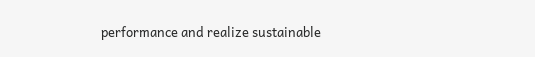performance and realize sustainable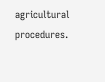agricultural procedures.